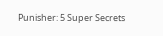Punisher: 5 Super Secrets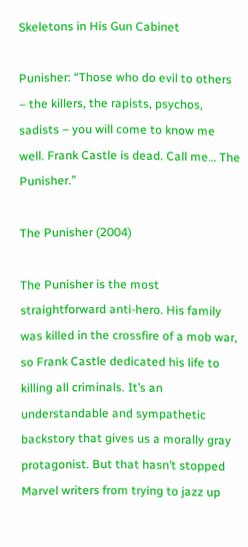Skeletons in His Gun Cabinet

Punisher: “Those who do evil to others – the killers, the rapists, psychos, sadists – you will come to know me well. Frank Castle is dead. Call me… The Punisher.”

The Punisher (2004)

The Punisher is the most straightforward anti-hero. His family was killed in the crossfire of a mob war, so Frank Castle dedicated his life to killing all criminals. It’s an understandable and sympathetic backstory that gives us a morally gray protagonist. But that hasn’t stopped Marvel writers from trying to jazz up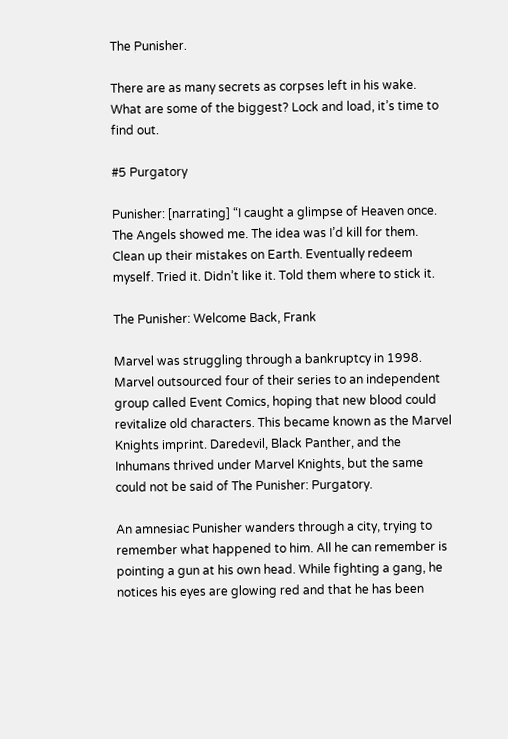The Punisher.

There are as many secrets as corpses left in his wake. What are some of the biggest? Lock and load, it’s time to find out.

#5 Purgatory

Punisher: [narrating] “I caught a glimpse of Heaven once. The Angels showed me. The idea was I’d kill for them. Clean up their mistakes on Earth. Eventually redeem myself. Tried it. Didn’t like it. Told them where to stick it.

The Punisher: Welcome Back, Frank

Marvel was struggling through a bankruptcy in 1998. Marvel outsourced four of their series to an independent group called Event Comics, hoping that new blood could revitalize old characters. This became known as the Marvel Knights imprint. Daredevil, Black Panther, and the Inhumans thrived under Marvel Knights, but the same could not be said of The Punisher: Purgatory.

An amnesiac Punisher wanders through a city, trying to remember what happened to him. All he can remember is pointing a gun at his own head. While fighting a gang, he notices his eyes are glowing red and that he has been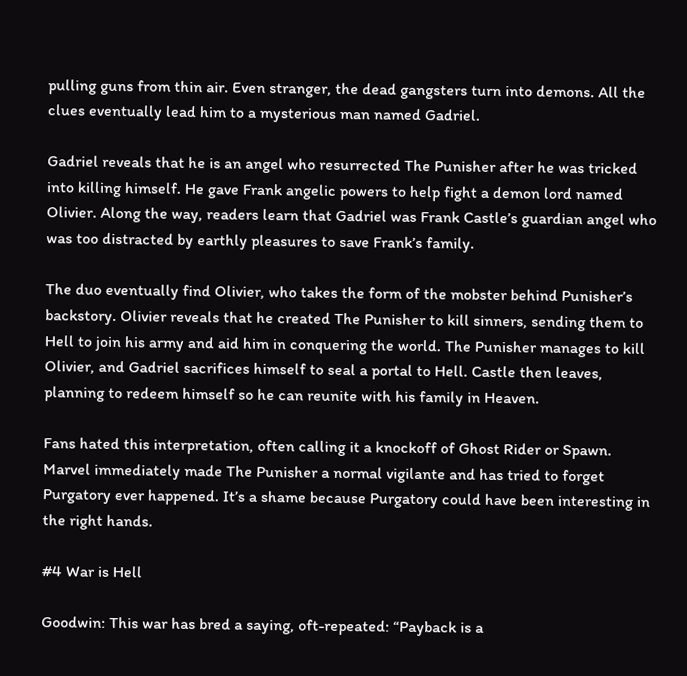pulling guns from thin air. Even stranger, the dead gangsters turn into demons. All the clues eventually lead him to a mysterious man named Gadriel.

Gadriel reveals that he is an angel who resurrected The Punisher after he was tricked into killing himself. He gave Frank angelic powers to help fight a demon lord named Olivier. Along the way, readers learn that Gadriel was Frank Castle’s guardian angel who was too distracted by earthly pleasures to save Frank’s family.

The duo eventually find Olivier, who takes the form of the mobster behind Punisher’s backstory. Olivier reveals that he created The Punisher to kill sinners, sending them to Hell to join his army and aid him in conquering the world. The Punisher manages to kill Olivier, and Gadriel sacrifices himself to seal a portal to Hell. Castle then leaves, planning to redeem himself so he can reunite with his family in Heaven.

Fans hated this interpretation, often calling it a knockoff of Ghost Rider or Spawn. Marvel immediately made The Punisher a normal vigilante and has tried to forget Purgatory ever happened. It’s a shame because Purgatory could have been interesting in the right hands.

#4 War is Hell

Goodwin: This war has bred a saying, oft-repeated: “Payback is a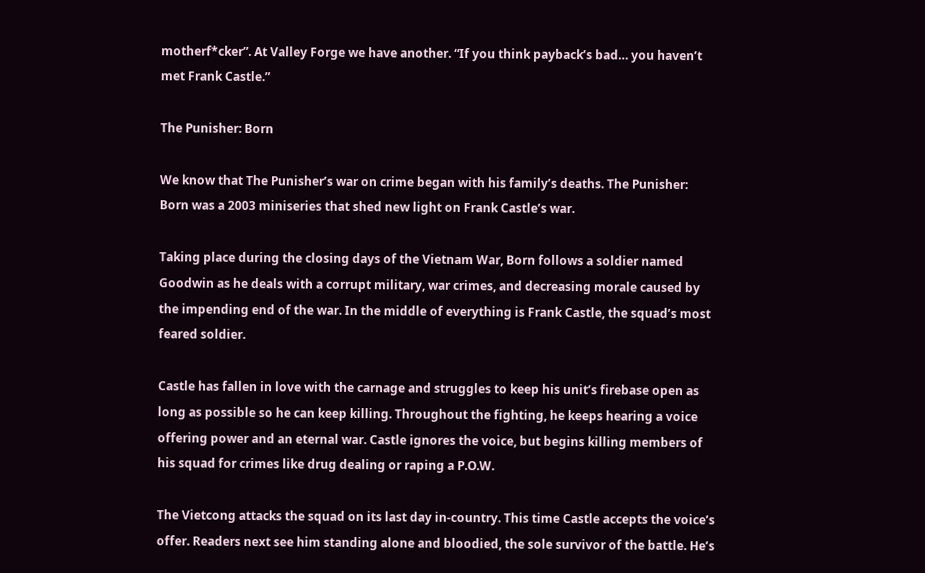motherf*cker”. At Valley Forge we have another. “If you think payback’s bad… you haven’t met Frank Castle.”

The Punisher: Born

We know that The Punisher’s war on crime began with his family’s deaths. The Punisher: Born was a 2003 miniseries that shed new light on Frank Castle’s war.

Taking place during the closing days of the Vietnam War, Born follows a soldier named Goodwin as he deals with a corrupt military, war crimes, and decreasing morale caused by the impending end of the war. In the middle of everything is Frank Castle, the squad’s most feared soldier.

Castle has fallen in love with the carnage and struggles to keep his unit’s firebase open as long as possible so he can keep killing. Throughout the fighting, he keeps hearing a voice offering power and an eternal war. Castle ignores the voice, but begins killing members of his squad for crimes like drug dealing or raping a P.O.W.

The Vietcong attacks the squad on its last day in-country. This time Castle accepts the voice’s offer. Readers next see him standing alone and bloodied, the sole survivor of the battle. He’s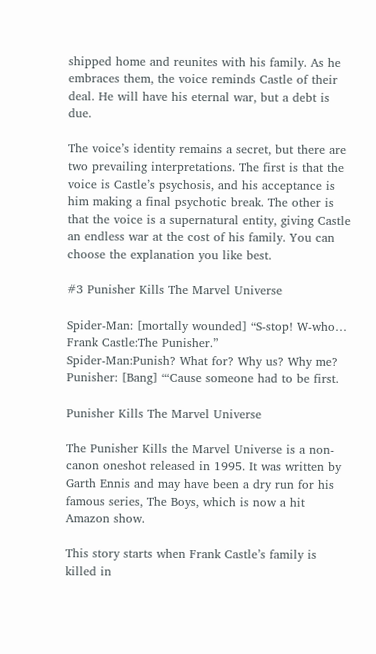shipped home and reunites with his family. As he embraces them, the voice reminds Castle of their deal. He will have his eternal war, but a debt is due.

The voice’s identity remains a secret, but there are two prevailing interpretations. The first is that the voice is Castle’s psychosis, and his acceptance is him making a final psychotic break. The other is that the voice is a supernatural entity, giving Castle an endless war at the cost of his family. You can choose the explanation you like best.

#3 Punisher Kills The Marvel Universe

Spider-Man: [mortally wounded] “S-stop! W-who…
Frank Castle:The Punisher.”
Spider-Man:Punish? What for? Why us? Why me?
Punisher: [Bang] “‘Cause someone had to be first.

Punisher Kills The Marvel Universe

The Punisher Kills the Marvel Universe is a non-canon oneshot released in 1995. It was written by Garth Ennis and may have been a dry run for his famous series, The Boys, which is now a hit Amazon show.

This story starts when Frank Castle’s family is killed in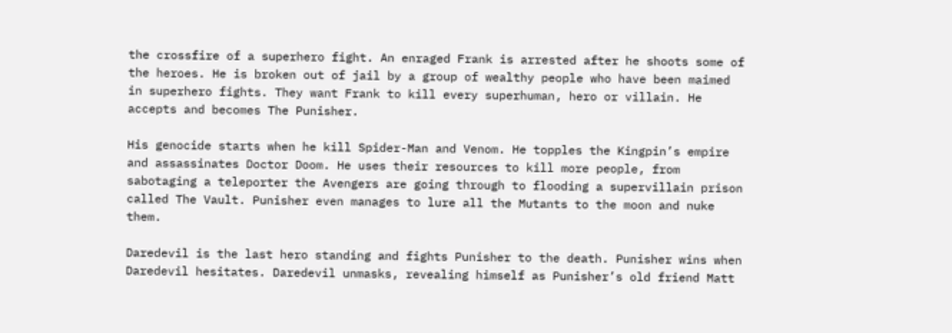the crossfire of a superhero fight. An enraged Frank is arrested after he shoots some of the heroes. He is broken out of jail by a group of wealthy people who have been maimed in superhero fights. They want Frank to kill every superhuman, hero or villain. He accepts and becomes The Punisher.

His genocide starts when he kill Spider-Man and Venom. He topples the Kingpin’s empire and assassinates Doctor Doom. He uses their resources to kill more people, from sabotaging a teleporter the Avengers are going through to flooding a supervillain prison called The Vault. Punisher even manages to lure all the Mutants to the moon and nuke them.

Daredevil is the last hero standing and fights Punisher to the death. Punisher wins when Daredevil hesitates. Daredevil unmasks, revealing himself as Punisher’s old friend Matt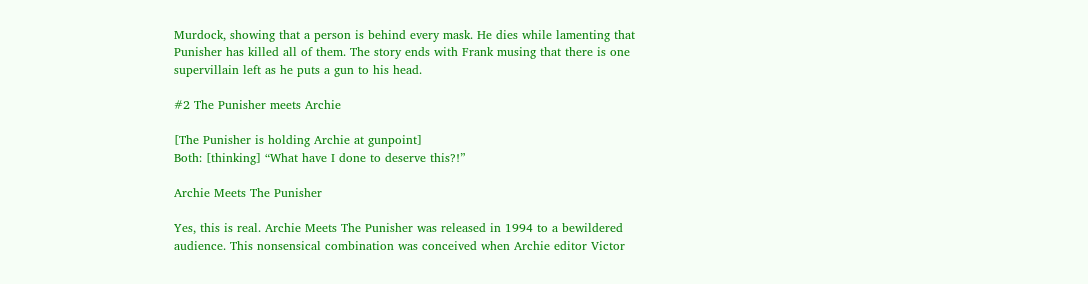Murdock, showing that a person is behind every mask. He dies while lamenting that Punisher has killed all of them. The story ends with Frank musing that there is one supervillain left as he puts a gun to his head.

#2 The Punisher meets Archie

[The Punisher is holding Archie at gunpoint]
Both: [thinking] “What have I done to deserve this?!”

Archie Meets The Punisher

Yes, this is real. Archie Meets The Punisher was released in 1994 to a bewildered audience. This nonsensical combination was conceived when Archie editor Victor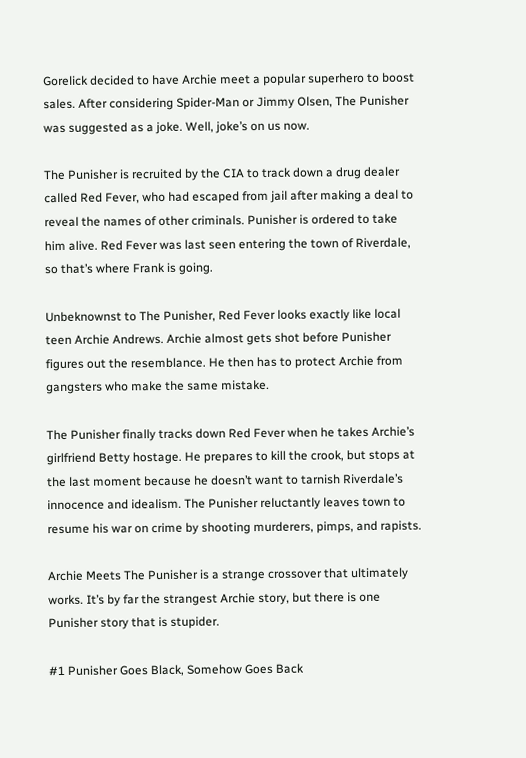Gorelick decided to have Archie meet a popular superhero to boost sales. After considering Spider-Man or Jimmy Olsen, The Punisher was suggested as a joke. Well, joke’s on us now.

The Punisher is recruited by the CIA to track down a drug dealer called Red Fever, who had escaped from jail after making a deal to reveal the names of other criminals. Punisher is ordered to take him alive. Red Fever was last seen entering the town of Riverdale, so that’s where Frank is going.

Unbeknownst to The Punisher, Red Fever looks exactly like local teen Archie Andrews. Archie almost gets shot before Punisher figures out the resemblance. He then has to protect Archie from gangsters who make the same mistake.

The Punisher finally tracks down Red Fever when he takes Archie’s girlfriend Betty hostage. He prepares to kill the crook, but stops at the last moment because he doesn’t want to tarnish Riverdale’s innocence and idealism. The Punisher reluctantly leaves town to resume his war on crime by shooting murderers, pimps, and rapists.

Archie Meets The Punisher is a strange crossover that ultimately works. It’s by far the strangest Archie story, but there is one Punisher story that is stupider.

#1 Punisher Goes Black, Somehow Goes Back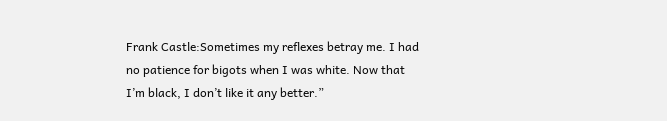Frank Castle:Sometimes my reflexes betray me. I had no patience for bigots when I was white. Now that I’m black, I don’t like it any better.”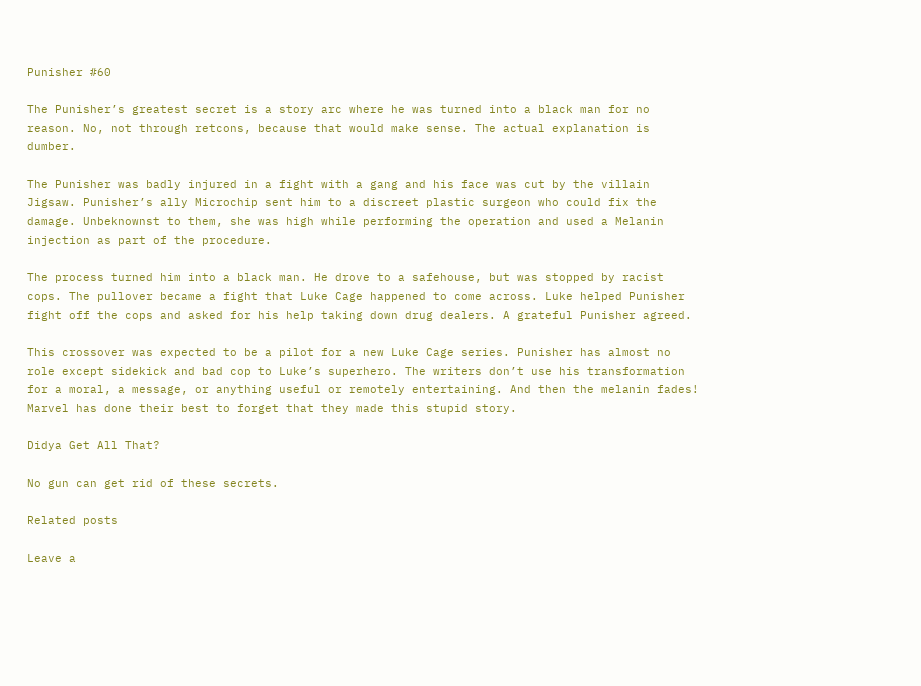Punisher #60

The Punisher’s greatest secret is a story arc where he was turned into a black man for no reason. No, not through retcons, because that would make sense. The actual explanation is dumber.

The Punisher was badly injured in a fight with a gang and his face was cut by the villain Jigsaw. Punisher’s ally Microchip sent him to a discreet plastic surgeon who could fix the damage. Unbeknownst to them, she was high while performing the operation and used a Melanin injection as part of the procedure.

The process turned him into a black man. He drove to a safehouse, but was stopped by racist cops. The pullover became a fight that Luke Cage happened to come across. Luke helped Punisher fight off the cops and asked for his help taking down drug dealers. A grateful Punisher agreed.

This crossover was expected to be a pilot for a new Luke Cage series. Punisher has almost no role except sidekick and bad cop to Luke’s superhero. The writers don’t use his transformation for a moral, a message, or anything useful or remotely entertaining. And then the melanin fades! Marvel has done their best to forget that they made this stupid story.

Didya Get All That?

No gun can get rid of these secrets.

Related posts

Leave a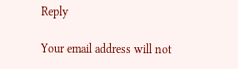Reply

Your email address will not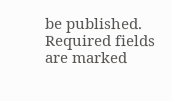be published. Required fields are marked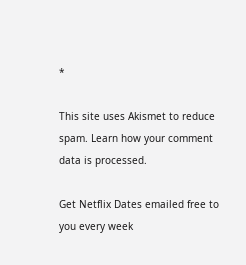*

This site uses Akismet to reduce spam. Learn how your comment data is processed.

Get Netflix Dates emailed free to you every week